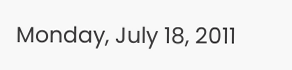Monday, July 18, 2011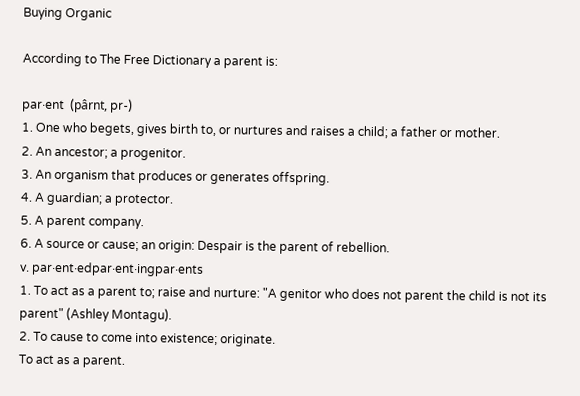Buying Organic

According to The Free Dictionary a parent is:

par·ent  (pârnt, pr-)
1. One who begets, gives birth to, or nurtures and raises a child; a father or mother.
2. An ancestor; a progenitor.
3. An organism that produces or generates offspring.
4. A guardian; a protector.
5. A parent company.
6. A source or cause; an origin: Despair is the parent of rebellion.
v. par·ent·edpar·ent·ingpar·ents
1. To act as a parent to; raise and nurture: "A genitor who does not parent the child is not its parent" (Ashley Montagu).
2. To cause to come into existence; originate.
To act as a parent.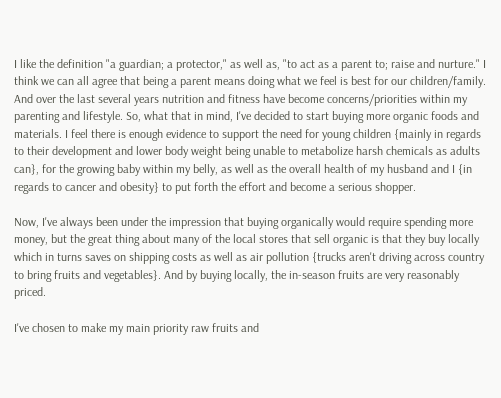I like the definition "a guardian; a protector," as well as, "to act as a parent to; raise and nurture." I think we can all agree that being a parent means doing what we feel is best for our children/family. And over the last several years nutrition and fitness have become concerns/priorities within my parenting and lifestyle. So, what that in mind, I've decided to start buying more organic foods and materials. I feel there is enough evidence to support the need for young children {mainly in regards to their development and lower body weight being unable to metabolize harsh chemicals as adults can}, for the growing baby within my belly, as well as the overall health of my husband and I {in regards to cancer and obesity} to put forth the effort and become a serious shopper.

Now, I've always been under the impression that buying organically would require spending more money, but the great thing about many of the local stores that sell organic is that they buy locally which in turns saves on shipping costs as well as air pollution {trucks aren't driving across country to bring fruits and vegetables}. And by buying locally, the in-season fruits are very reasonably priced.

I've chosen to make my main priority raw fruits and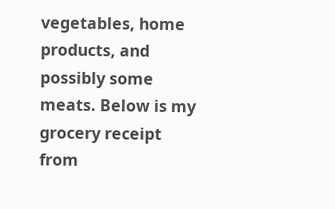vegetables, home products, and possibly some meats. Below is my grocery receipt from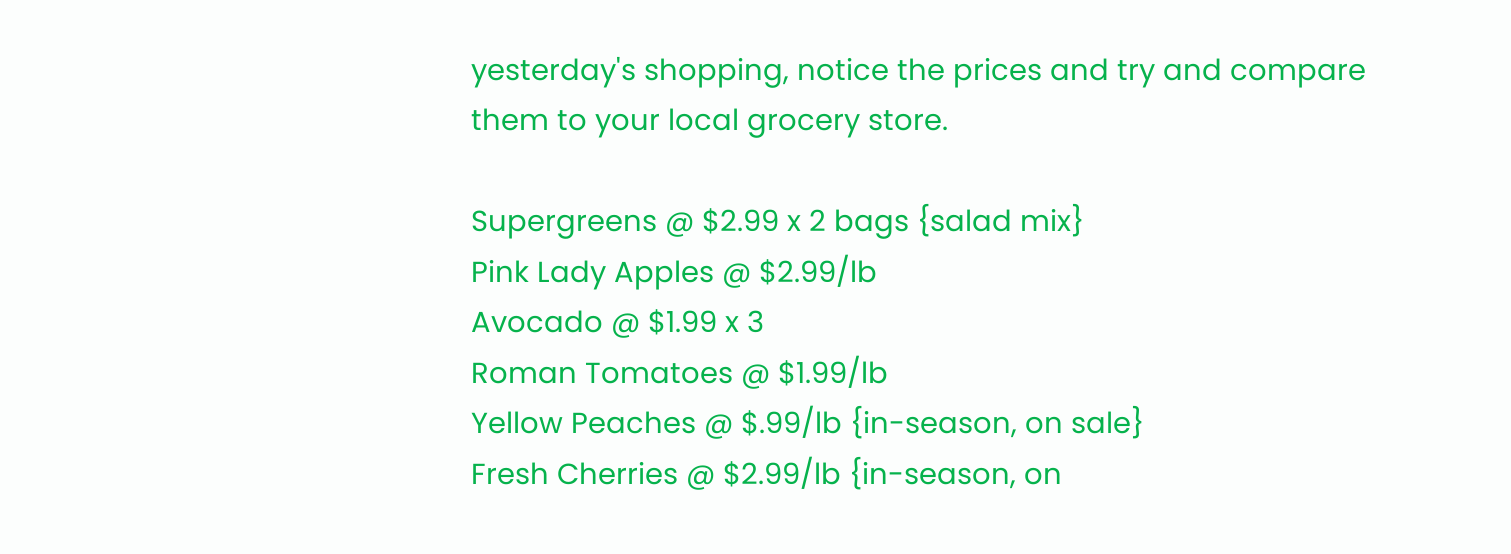yesterday's shopping, notice the prices and try and compare them to your local grocery store.

Supergreens @ $2.99 x 2 bags {salad mix}
Pink Lady Apples @ $2.99/lb
Avocado @ $1.99 x 3
Roman Tomatoes @ $1.99/lb
Yellow Peaches @ $.99/lb {in-season, on sale}
Fresh Cherries @ $2.99/lb {in-season, on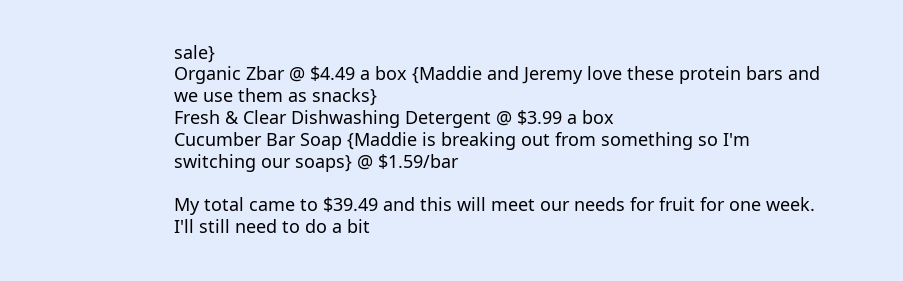sale}
Organic Zbar @ $4.49 a box {Maddie and Jeremy love these protein bars and we use them as snacks}
Fresh & Clear Dishwashing Detergent @ $3.99 a box
Cucumber Bar Soap {Maddie is breaking out from something so I'm switching our soaps} @ $1.59/bar

My total came to $39.49 and this will meet our needs for fruit for one week. I'll still need to do a bit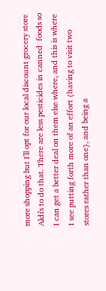more shopping but I'll opt for our local discount grocery store Aldi's to do that. There are less pesticides in canned  foods so I can get a better deal on them else where, and this is where I see putting forth more of an effort {having to visit two stores rather than one}, and being a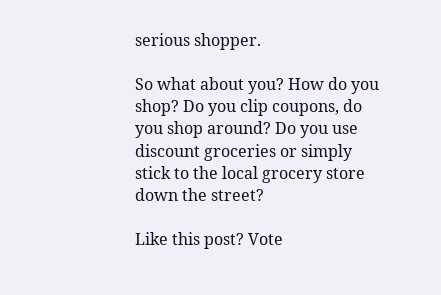serious shopper.

So what about you? How do you shop? Do you clip coupons, do you shop around? Do you use discount groceries or simply stick to the local grocery store down the street?

Like this post? Vote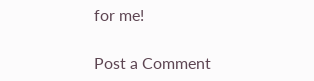for me!

Post a Comment